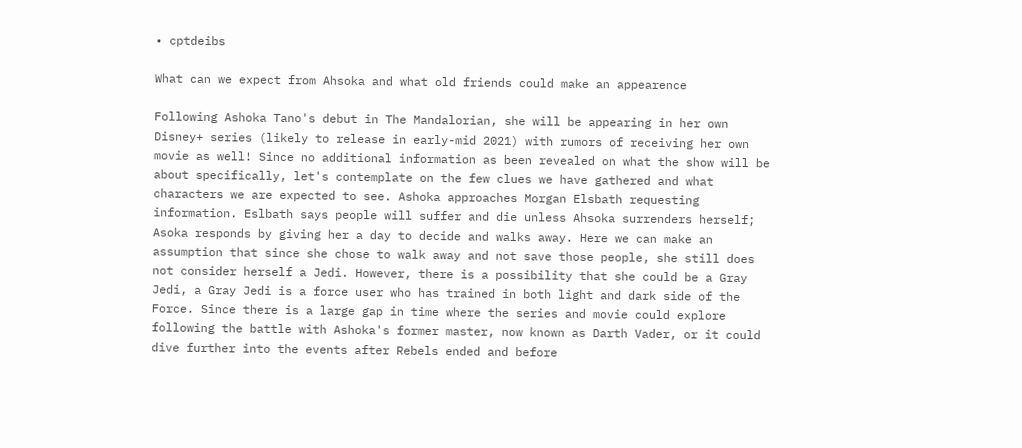• cptdeibs

What can we expect from Ahsoka and what old friends could make an appearence

Following Ashoka Tano's debut in The Mandalorian, she will be appearing in her own Disney+ series (likely to release in early-mid 2021) with rumors of receiving her own movie as well! Since no additional information as been revealed on what the show will be about specifically, let's contemplate on the few clues we have gathered and what characters we are expected to see. Ashoka approaches Morgan Elsbath requesting information. Eslbath says people will suffer and die unless Ahsoka surrenders herself; Asoka responds by giving her a day to decide and walks away. Here we can make an assumption that since she chose to walk away and not save those people, she still does not consider herself a Jedi. However, there is a possibility that she could be a Gray Jedi, a Gray Jedi is a force user who has trained in both light and dark side of the Force. Since there is a large gap in time where the series and movie could explore following the battle with Ashoka's former master, now known as Darth Vader, or it could dive further into the events after Rebels ended and before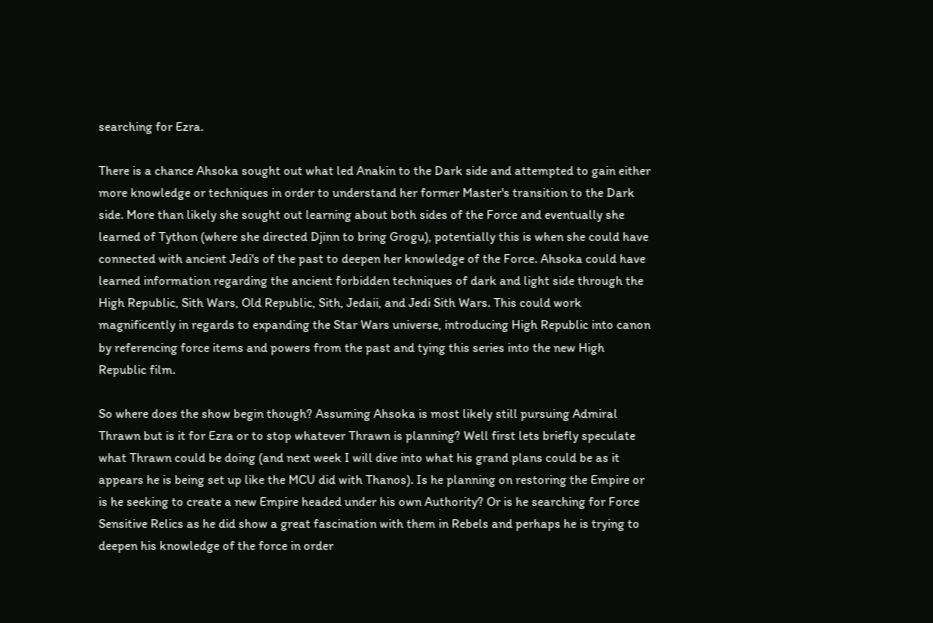searching for Ezra.

There is a chance Ahsoka sought out what led Anakin to the Dark side and attempted to gain either more knowledge or techniques in order to understand her former Master's transition to the Dark side. More than likely she sought out learning about both sides of the Force and eventually she learned of Tython (where she directed Djinn to bring Grogu), potentially this is when she could have connected with ancient Jedi's of the past to deepen her knowledge of the Force. Ahsoka could have learned information regarding the ancient forbidden techniques of dark and light side through the High Republic, Sith Wars, Old Republic, Sith, Jedaii, and Jedi Sith Wars. This could work magnificently in regards to expanding the Star Wars universe, introducing High Republic into canon by referencing force items and powers from the past and tying this series into the new High Republic film.

So where does the show begin though? Assuming Ahsoka is most likely still pursuing Admiral Thrawn but is it for Ezra or to stop whatever Thrawn is planning? Well first lets briefly speculate what Thrawn could be doing (and next week I will dive into what his grand plans could be as it appears he is being set up like the MCU did with Thanos). Is he planning on restoring the Empire or is he seeking to create a new Empire headed under his own Authority? Or is he searching for Force Sensitive Relics as he did show a great fascination with them in Rebels and perhaps he is trying to deepen his knowledge of the force in order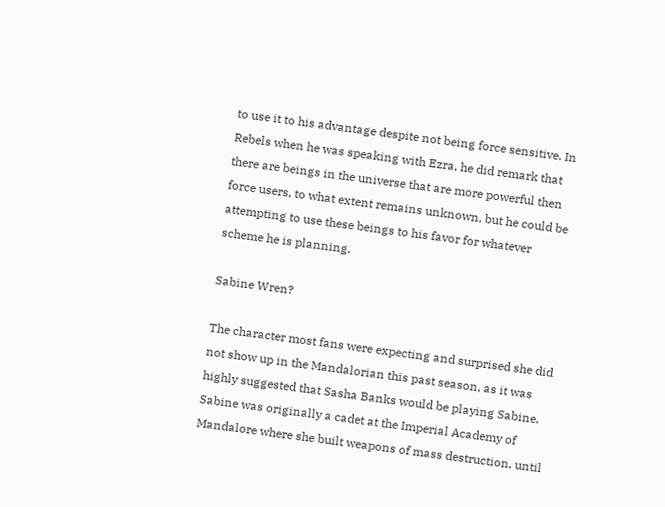to use it to his advantage despite not being force sensitive. In Rebels when he was speaking with Ezra, he did remark that there are beings in the universe that are more powerful then force users, to what extent remains unknown, but he could be attempting to use these beings to his favor for whatever scheme he is planning.

Sabine Wren?

The character most fans were expecting and surprised she did not show up in the Mandalorian this past season, as it was highly suggested that Sasha Banks would be playing Sabine. Sabine was originally a cadet at the Imperial Academy of Mandalore where she built weapons of mass destruction, until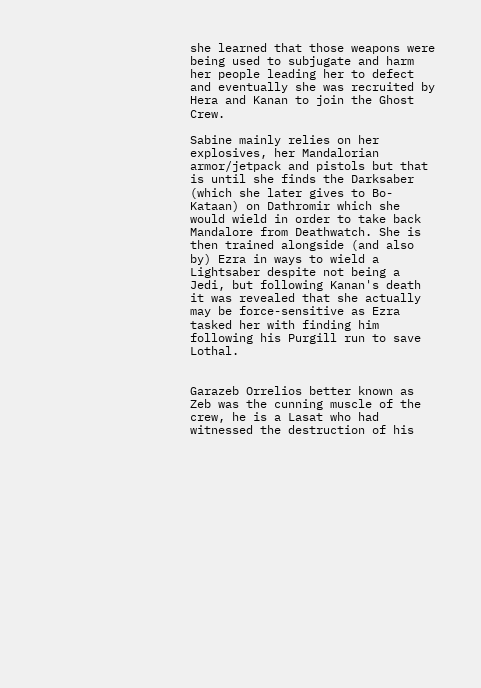she learned that those weapons were being used to subjugate and harm her people leading her to defect and eventually she was recruited by Hera and Kanan to join the Ghost Crew.

Sabine mainly relies on her explosives, her Mandalorian armor/jetpack and pistols but that is until she finds the Darksaber (which she later gives to Bo-Kataan) on Dathromir which she would wield in order to take back Mandalore from Deathwatch. She is then trained alongside (and also by) Ezra in ways to wield a Lightsaber despite not being a Jedi, but following Kanan's death it was revealed that she actually may be force-sensitive as Ezra tasked her with finding him following his Purgill run to save Lothal.


Garazeb Orrelios better known as Zeb was the cunning muscle of the crew, he is a Lasat who had witnessed the destruction of his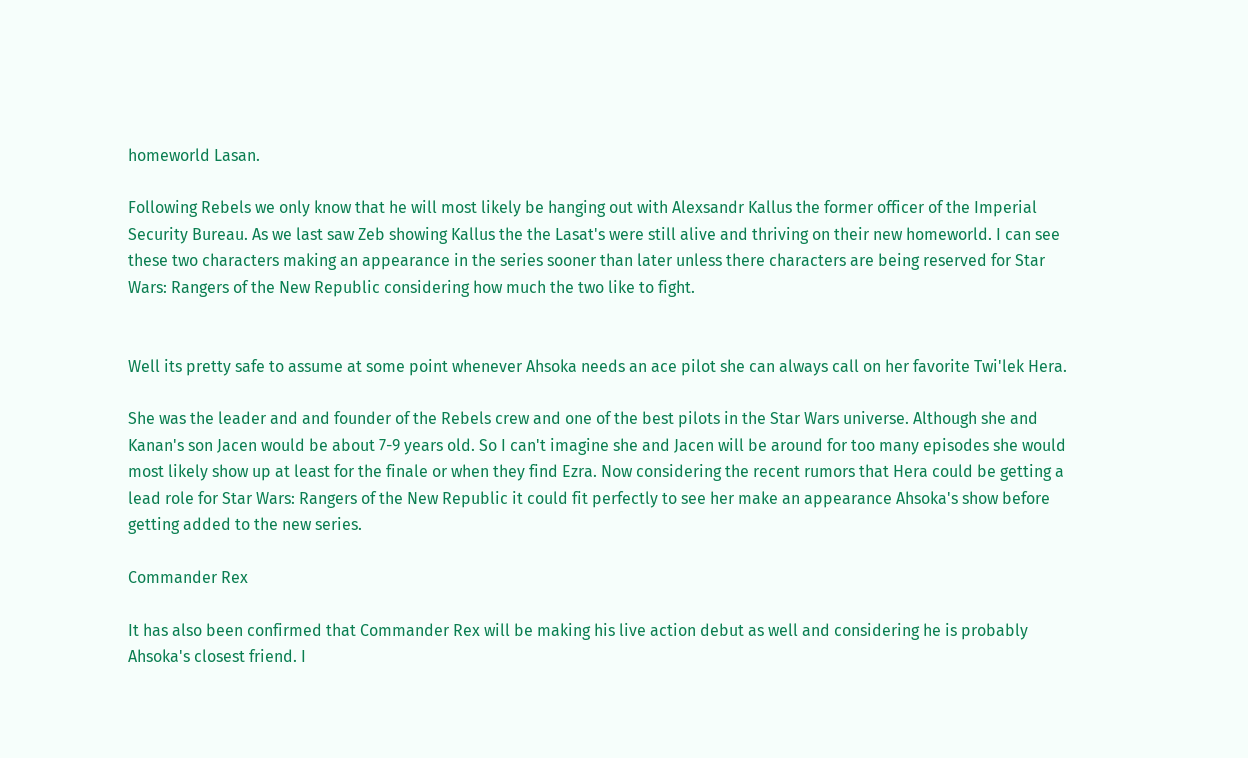homeworld Lasan.

Following Rebels we only know that he will most likely be hanging out with Alexsandr Kallus the former officer of the Imperial Security Bureau. As we last saw Zeb showing Kallus the the Lasat's were still alive and thriving on their new homeworld. I can see these two characters making an appearance in the series sooner than later unless there characters are being reserved for Star Wars: Rangers of the New Republic considering how much the two like to fight.


Well its pretty safe to assume at some point whenever Ahsoka needs an ace pilot she can always call on her favorite Twi'lek Hera.

She was the leader and and founder of the Rebels crew and one of the best pilots in the Star Wars universe. Although she and Kanan's son Jacen would be about 7-9 years old. So I can't imagine she and Jacen will be around for too many episodes she would most likely show up at least for the finale or when they find Ezra. Now considering the recent rumors that Hera could be getting a lead role for Star Wars: Rangers of the New Republic it could fit perfectly to see her make an appearance Ahsoka's show before getting added to the new series.

Commander Rex

It has also been confirmed that Commander Rex will be making his live action debut as well and considering he is probably Ahsoka's closest friend. I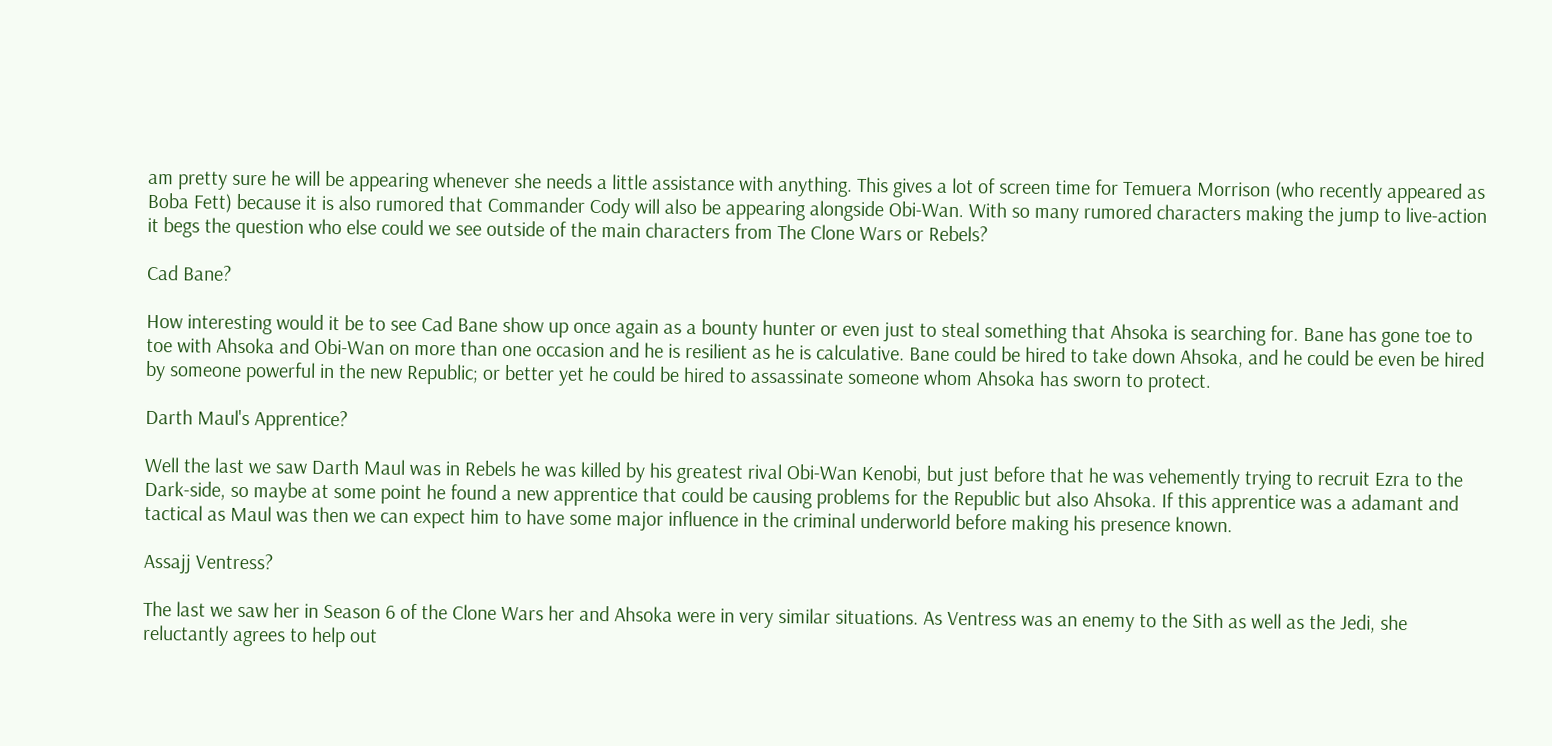am pretty sure he will be appearing whenever she needs a little assistance with anything. This gives a lot of screen time for Temuera Morrison (who recently appeared as Boba Fett) because it is also rumored that Commander Cody will also be appearing alongside Obi-Wan. With so many rumored characters making the jump to live-action it begs the question who else could we see outside of the main characters from The Clone Wars or Rebels?

Cad Bane?

How interesting would it be to see Cad Bane show up once again as a bounty hunter or even just to steal something that Ahsoka is searching for. Bane has gone toe to toe with Ahsoka and Obi-Wan on more than one occasion and he is resilient as he is calculative. Bane could be hired to take down Ahsoka, and he could be even be hired by someone powerful in the new Republic; or better yet he could be hired to assassinate someone whom Ahsoka has sworn to protect.

Darth Maul's Apprentice?

Well the last we saw Darth Maul was in Rebels he was killed by his greatest rival Obi-Wan Kenobi, but just before that he was vehemently trying to recruit Ezra to the Dark-side, so maybe at some point he found a new apprentice that could be causing problems for the Republic but also Ahsoka. If this apprentice was a adamant and tactical as Maul was then we can expect him to have some major influence in the criminal underworld before making his presence known.

Assajj Ventress?

The last we saw her in Season 6 of the Clone Wars her and Ahsoka were in very similar situations. As Ventress was an enemy to the Sith as well as the Jedi, she reluctantly agrees to help out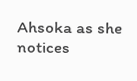Ahsoka as she notices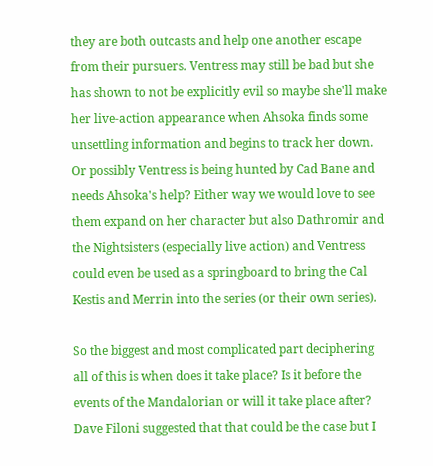they are both outcasts and help one another escape from their pursuers. Ventress may still be bad but she has shown to not be explicitly evil so maybe she'll make her live-action appearance when Ahsoka finds some unsettling information and begins to track her down. Or possibly Ventress is being hunted by Cad Bane and needs Ahsoka's help? Either way we would love to see them expand on her character but also Dathromir and the Nightsisters (especially live action) and Ventress could even be used as a springboard to bring the Cal Kestis and Merrin into the series (or their own series).

So the biggest and most complicated part deciphering all of this is when does it take place? Is it before the events of the Mandalorian or will it take place after? Dave Filoni suggested that that could be the case but I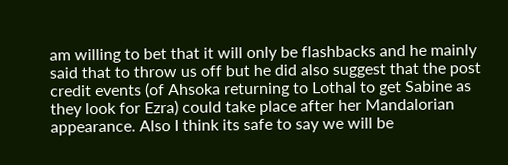am willing to bet that it will only be flashbacks and he mainly said that to throw us off but he did also suggest that the post credit events (of Ahsoka returning to Lothal to get Sabine as they look for Ezra) could take place after her Mandalorian appearance. Also I think its safe to say we will be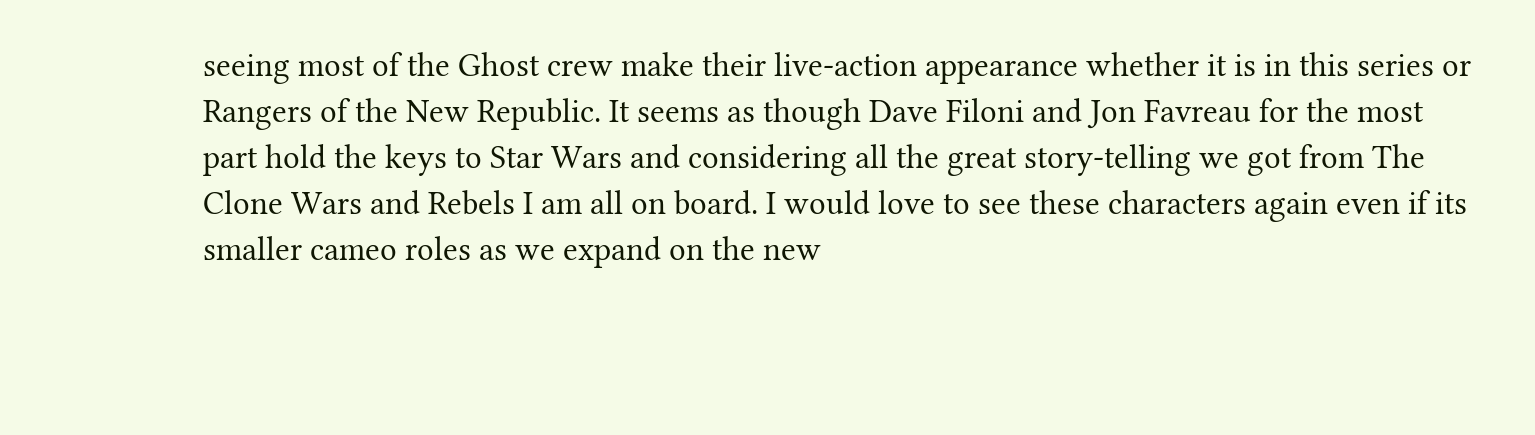seeing most of the Ghost crew make their live-action appearance whether it is in this series or Rangers of the New Republic. It seems as though Dave Filoni and Jon Favreau for the most part hold the keys to Star Wars and considering all the great story-telling we got from The Clone Wars and Rebels I am all on board. I would love to see these characters again even if its smaller cameo roles as we expand on the new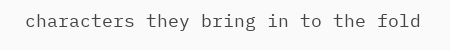characters they bring in to the fold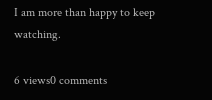I am more than happy to keep watching.

6 views0 comments